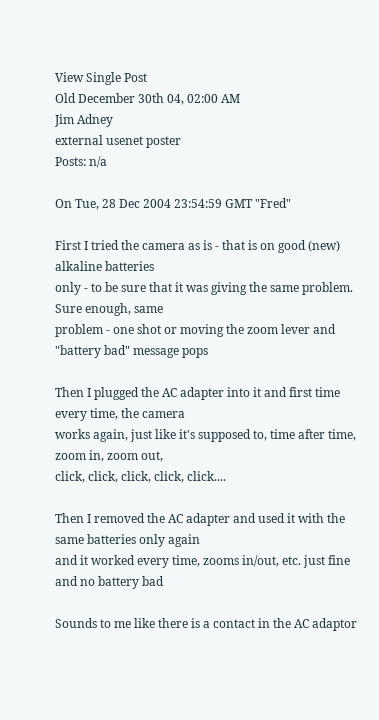View Single Post
Old December 30th 04, 02:00 AM
Jim Adney
external usenet poster
Posts: n/a

On Tue, 28 Dec 2004 23:54:59 GMT "Fred"

First I tried the camera as is - that is on good (new) alkaline batteries
only - to be sure that it was giving the same problem. Sure enough, same
problem - one shot or moving the zoom lever and "battery bad" message pops

Then I plugged the AC adapter into it and first time every time, the camera
works again, just like it's supposed to, time after time, zoom in, zoom out,
click, click, click, click, click....

Then I removed the AC adapter and used it with the same batteries only again
and it worked every time, zooms in/out, etc. just fine and no battery bad

Sounds to me like there is a contact in the AC adaptor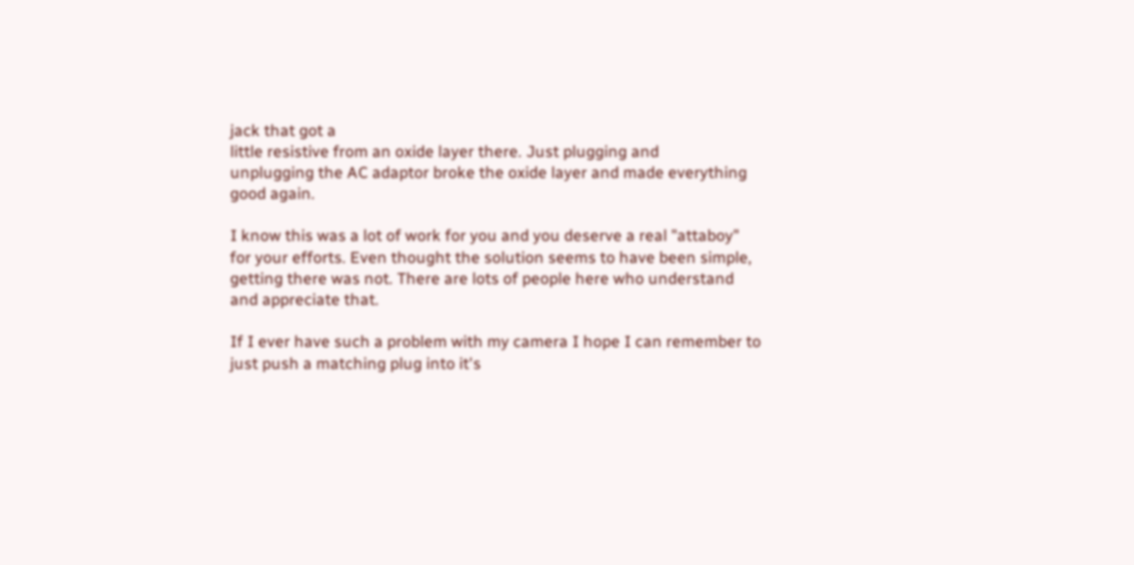jack that got a
little resistive from an oxide layer there. Just plugging and
unplugging the AC adaptor broke the oxide layer and made everything
good again.

I know this was a lot of work for you and you deserve a real "attaboy"
for your efforts. Even thought the solution seems to have been simple,
getting there was not. There are lots of people here who understand
and appreciate that.

If I ever have such a problem with my camera I hope I can remember to
just push a matching plug into it's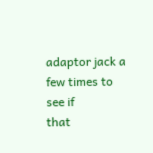adaptor jack a few times to see if
that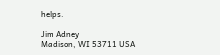helps.

Jim Adney
Madison, WI 53711 USA